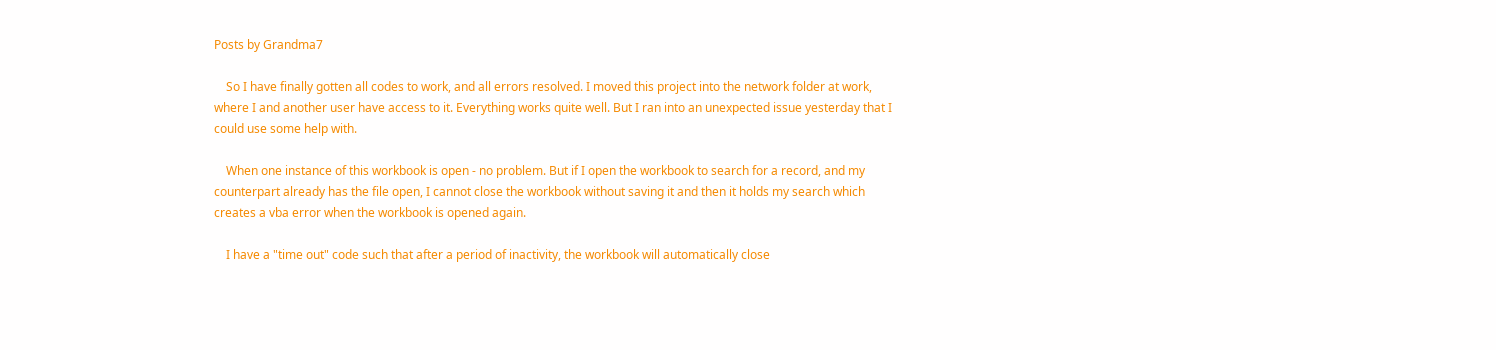Posts by Grandma7

    So I have finally gotten all codes to work, and all errors resolved. I moved this project into the network folder at work, where I and another user have access to it. Everything works quite well. But I ran into an unexpected issue yesterday that I could use some help with.

    When one instance of this workbook is open - no problem. But if I open the workbook to search for a record, and my counterpart already has the file open, I cannot close the workbook without saving it and then it holds my search which creates a vba error when the workbook is opened again.

    I have a "time out" code such that after a period of inactivity, the workbook will automatically close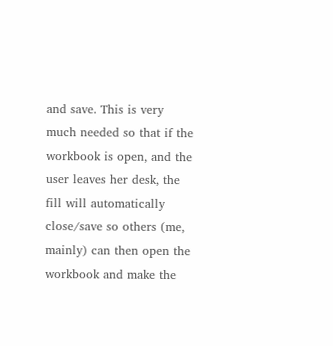and save. This is very much needed so that if the workbook is open, and the user leaves her desk, the fill will automatically close/save so others (me, mainly) can then open the workbook and make the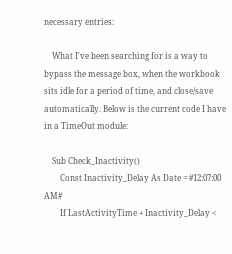necessary entries:

    What I've been searching for is a way to bypass the message box, when the workbook sits idle for a period of time, and close/save automatically. Below is the current code I have in a TimeOut module:

    Sub Check_Inactivity()
        Const Inactivity_Delay As Date = #12:07:00 AM#
        If LastActivityTime + Inactivity_Delay <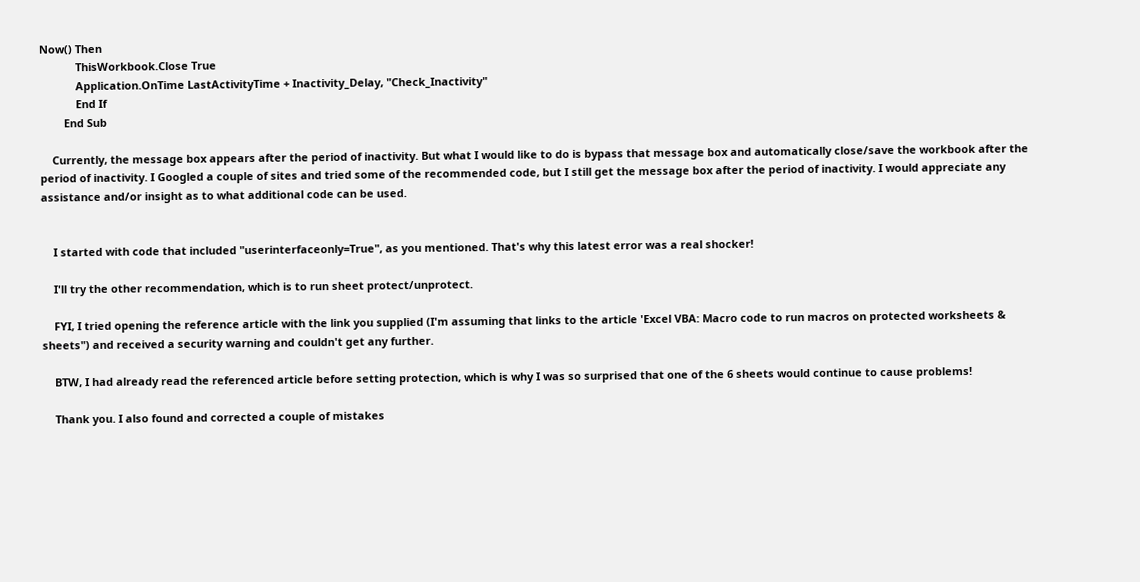Now() Then
            ThisWorkbook.Close True
            Application.OnTime LastActivityTime + Inactivity_Delay, "Check_Inactivity"
            End If
        End Sub

    Currently, the message box appears after the period of inactivity. But what I would like to do is bypass that message box and automatically close/save the workbook after the period of inactivity. I Googled a couple of sites and tried some of the recommended code, but I still get the message box after the period of inactivity. I would appreciate any assistance and/or insight as to what additional code can be used.


    I started with code that included "userinterfaceonly=True", as you mentioned. That's why this latest error was a real shocker!

    I'll try the other recommendation, which is to run sheet protect/unprotect.

    FYI, I tried opening the reference article with the link you supplied (I'm assuming that links to the article 'Excel VBA: Macro code to run macros on protected worksheets & sheets") and received a security warning and couldn't get any further.

    BTW, I had already read the referenced article before setting protection, which is why I was so surprised that one of the 6 sheets would continue to cause problems!

    Thank you. I also found and corrected a couple of mistakes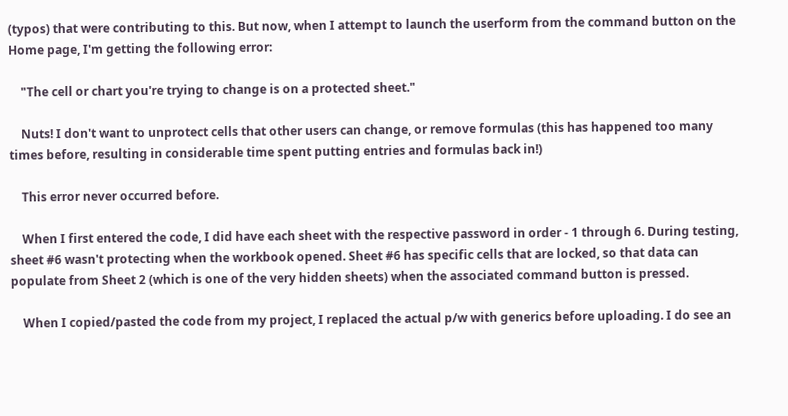(typos) that were contributing to this. But now, when I attempt to launch the userform from the command button on the Home page, I'm getting the following error:

    "The cell or chart you're trying to change is on a protected sheet."

    Nuts! I don't want to unprotect cells that other users can change, or remove formulas (this has happened too many times before, resulting in considerable time spent putting entries and formulas back in!)

    This error never occurred before.

    When I first entered the code, I did have each sheet with the respective password in order - 1 through 6. During testing, sheet #6 wasn't protecting when the workbook opened. Sheet #6 has specific cells that are locked, so that data can populate from Sheet 2 (which is one of the very hidden sheets) when the associated command button is pressed.

    When I copied/pasted the code from my project, I replaced the actual p/w with generics before uploading. I do see an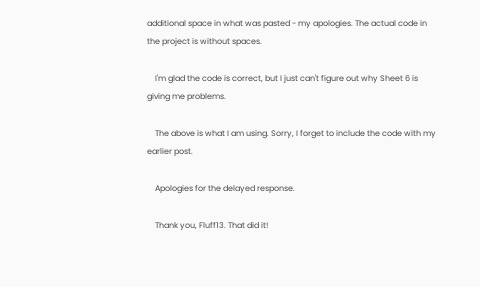additional space in what was pasted - my apologies. The actual code in the project is without spaces.

    I'm glad the code is correct, but I just can't figure out why Sheet 6 is giving me problems.

    The above is what I am using. Sorry, I forget to include the code with my earlier post.

    Apologies for the delayed response.

    Thank you, Fluff13. That did it!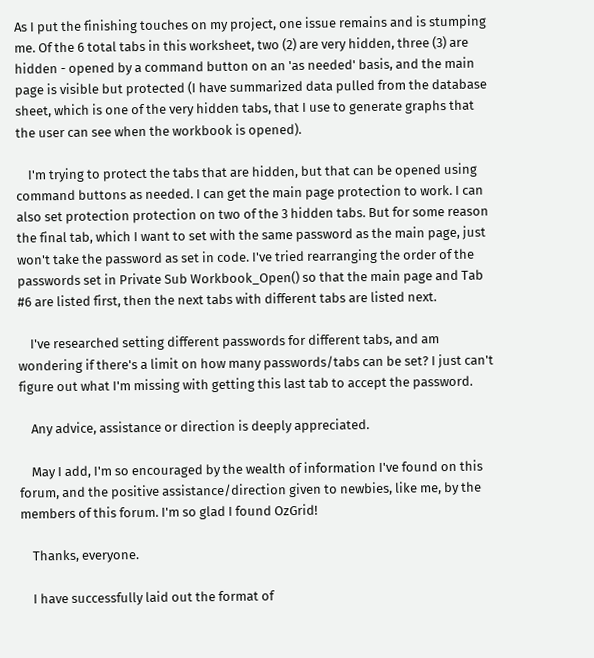As I put the finishing touches on my project, one issue remains and is stumping me. Of the 6 total tabs in this worksheet, two (2) are very hidden, three (3) are hidden - opened by a command button on an 'as needed' basis, and the main page is visible but protected (I have summarized data pulled from the database sheet, which is one of the very hidden tabs, that I use to generate graphs that the user can see when the workbook is opened).

    I'm trying to protect the tabs that are hidden, but that can be opened using command buttons as needed. I can get the main page protection to work. I can also set protection protection on two of the 3 hidden tabs. But for some reason the final tab, which I want to set with the same password as the main page, just won't take the password as set in code. I've tried rearranging the order of the passwords set in Private Sub Workbook_Open() so that the main page and Tab #6 are listed first, then the next tabs with different tabs are listed next.

    I've researched setting different passwords for different tabs, and am wondering if there's a limit on how many passwords/tabs can be set? I just can't figure out what I'm missing with getting this last tab to accept the password.

    Any advice, assistance or direction is deeply appreciated.

    May I add, I'm so encouraged by the wealth of information I've found on this forum, and the positive assistance/direction given to newbies, like me, by the members of this forum. I'm so glad I found OzGrid!

    Thanks, everyone.

    I have successfully laid out the format of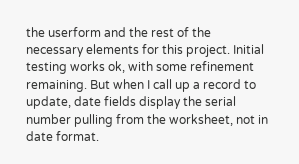the userform and the rest of the necessary elements for this project. Initial testing works ok, with some refinement remaining. But when I call up a record to update, date fields display the serial number pulling from the worksheet, not in date format.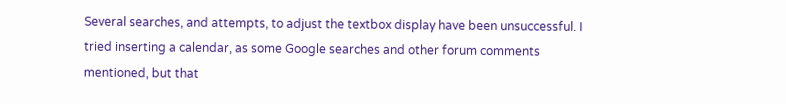Several searches, and attempts, to adjust the textbox display have been unsuccessful. I tried inserting a calendar, as some Google searches and other forum comments mentioned, but that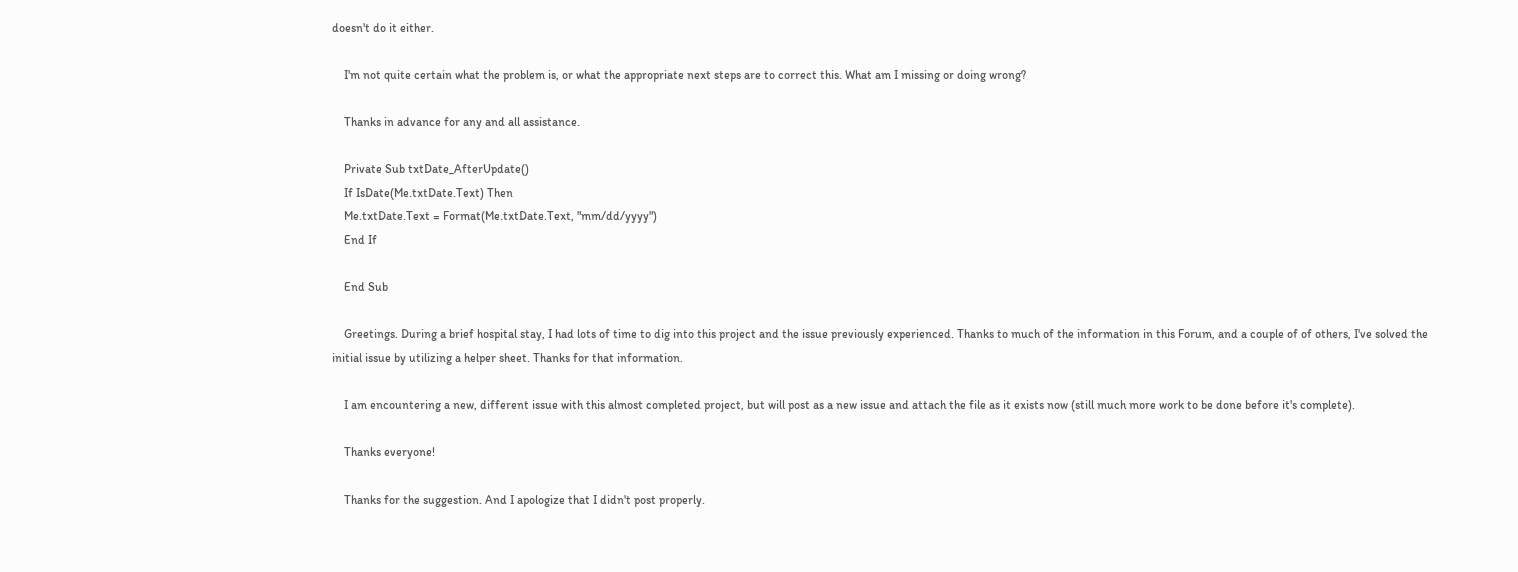doesn't do it either.

    I'm not quite certain what the problem is, or what the appropriate next steps are to correct this. What am I missing or doing wrong?

    Thanks in advance for any and all assistance.

    Private Sub txtDate_AfterUpdate()
    If IsDate(Me.txtDate.Text) Then
    Me.txtDate.Text = Format(Me.txtDate.Text, "mm/dd/yyyy")
    End If

    End Sub

    Greetings. During a brief hospital stay, I had lots of time to dig into this project and the issue previously experienced. Thanks to much of the information in this Forum, and a couple of of others, I've solved the initial issue by utilizing a helper sheet. Thanks for that information.

    I am encountering a new, different issue with this almost completed project, but will post as a new issue and attach the file as it exists now (still much more work to be done before it's complete).

    Thanks everyone!

    Thanks for the suggestion. And I apologize that I didn't post properly.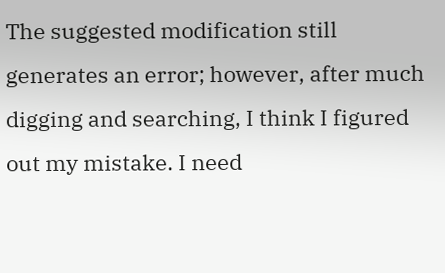The suggested modification still generates an error; however, after much digging and searching, I think I figured out my mistake. I need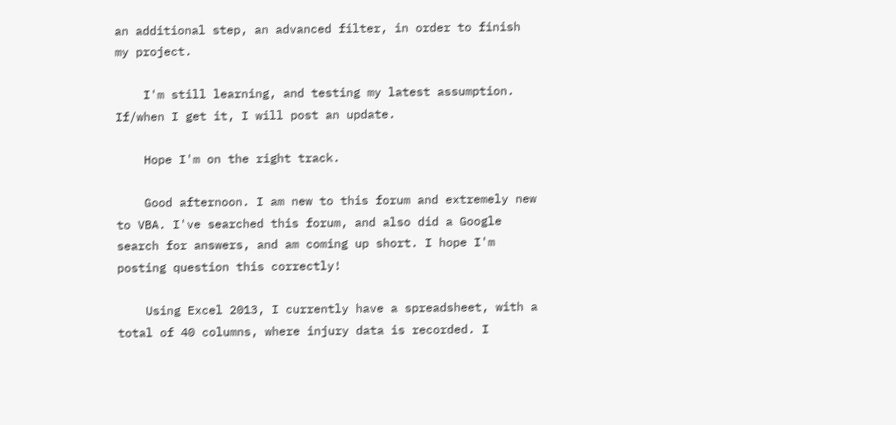an additional step, an advanced filter, in order to finish my project.

    I'm still learning, and testing my latest assumption. If/when I get it, I will post an update.

    Hope I'm on the right track.

    Good afternoon. I am new to this forum and extremely new to VBA. I've searched this forum, and also did a Google search for answers, and am coming up short. I hope I'm posting question this correctly!

    Using Excel 2013, I currently have a spreadsheet, with a total of 40 columns, where injury data is recorded. I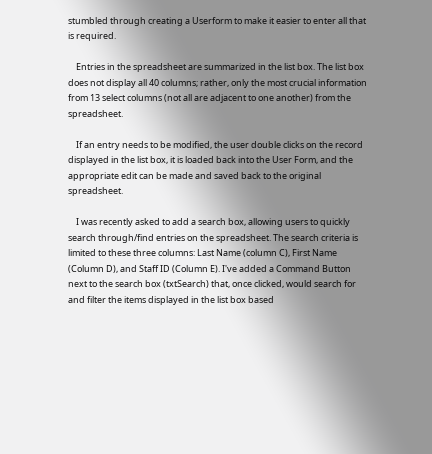stumbled through creating a Userform to make it easier to enter all that is required.

    Entries in the spreadsheet are summarized in the list box. The list box does not display all 40 columns; rather, only the most crucial information from 13 select columns (not all are adjacent to one another) from the spreadsheet.

    If an entry needs to be modified, the user double clicks on the record displayed in the list box, it is loaded back into the User Form, and the appropriate edit can be made and saved back to the original spreadsheet.

    I was recently asked to add a search box, allowing users to quickly search through/find entries on the spreadsheet. The search criteria is limited to these three columns: Last Name (column C), First Name (Column D), and Staff ID (Column E). I've added a Command Button next to the search box (txtSearch) that, once clicked, would search for and filter the items displayed in the list box based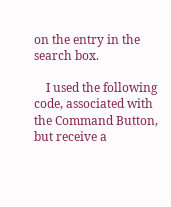on the entry in the search box.

    I used the following code, associated with the Command Button, but receive a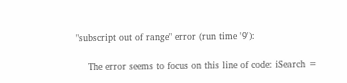"subscript out of range" error (run time '9'):

    The error seems to focus on this line of code: iSearch =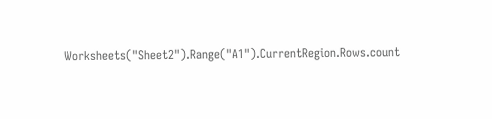Worksheets("Sheet2").Range("A1").CurrentRegion.Rows.count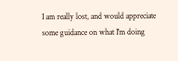I am really lost, and would appreciate some guidance on what I'm doing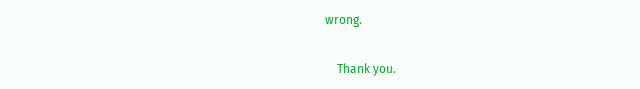wrong.

    Thank you.